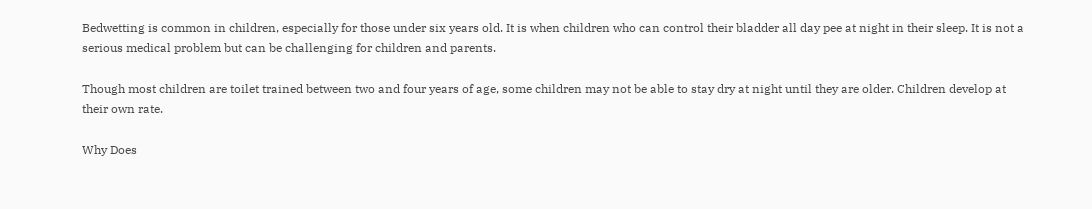Bedwetting is common in children, especially for those under six years old. It is when children who can control their bladder all day pee at night in their sleep. It is not a serious medical problem but can be challenging for children and parents.

Though most children are toilet trained between two and four years of age, some children may not be able to stay dry at night until they are older. Children develop at their own rate.

Why Does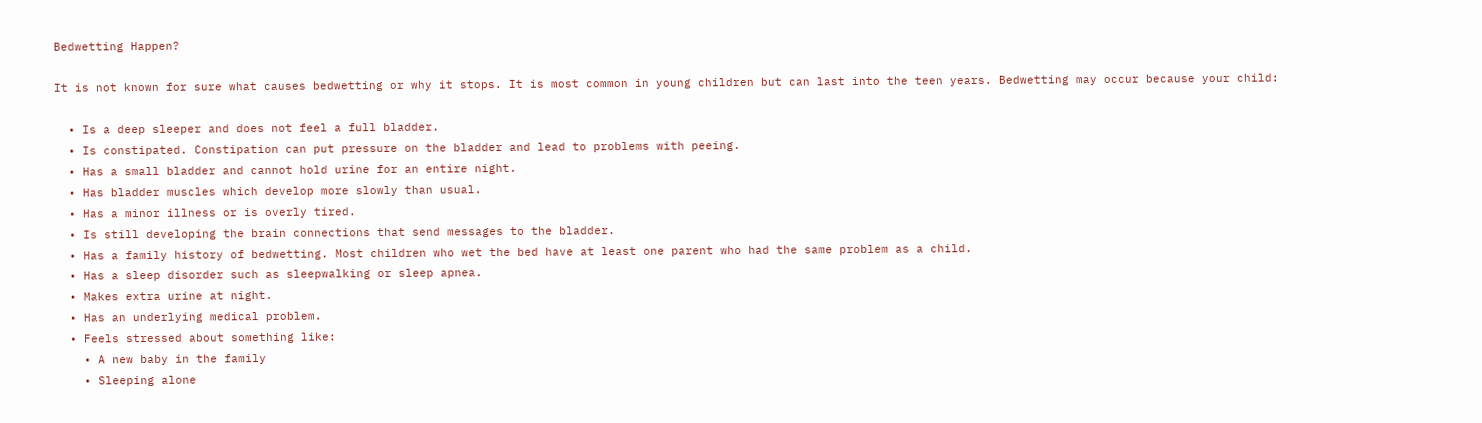Bedwetting Happen?

It is not known for sure what causes bedwetting or why it stops. It is most common in young children but can last into the teen years. Bedwetting may occur because your child:

  • Is a deep sleeper and does not feel a full bladder.
  • Is constipated. Constipation can put pressure on the bladder and lead to problems with peeing.
  • Has a small bladder and cannot hold urine for an entire night.
  • Has bladder muscles which develop more slowly than usual.
  • Has a minor illness or is overly tired.
  • Is still developing the brain connections that send messages to the bladder.
  • Has a family history of bedwetting. Most children who wet the bed have at least one parent who had the same problem as a child.
  • Has a sleep disorder such as sleepwalking or sleep apnea.
  • Makes extra urine at night.
  • Has an underlying medical problem.
  • Feels stressed about something like:
    • A new baby in the family
    • Sleeping alone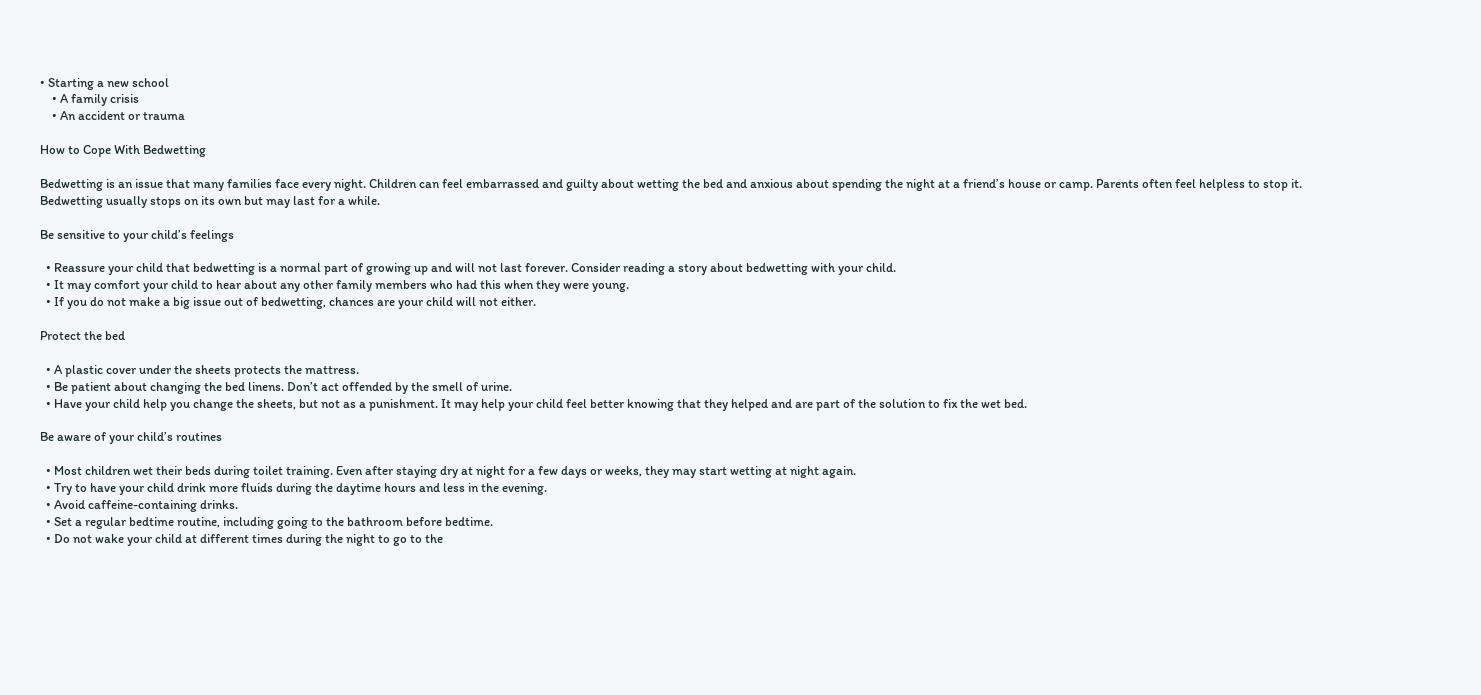• Starting a new school
    • A family crisis
    • An accident or trauma

How to Cope With Bedwetting

Bedwetting is an issue that many families face every night. Children can feel embarrassed and guilty about wetting the bed and anxious about spending the night at a friend’s house or camp. Parents often feel helpless to stop it. Bedwetting usually stops on its own but may last for a while.

Be sensitive to your child’s feelings

  • Reassure your child that bedwetting is a normal part of growing up and will not last forever. Consider reading a story about bedwetting with your child.
  • It may comfort your child to hear about any other family members who had this when they were young.
  • If you do not make a big issue out of bedwetting, chances are your child will not either.

Protect the bed

  • A plastic cover under the sheets protects the mattress.
  • Be patient about changing the bed linens. Don’t act offended by the smell of urine.
  • Have your child help you change the sheets, but not as a punishment. It may help your child feel better knowing that they helped and are part of the solution to fix the wet bed.

Be aware of your child’s routines

  • Most children wet their beds during toilet training. Even after staying dry at night for a few days or weeks, they may start wetting at night again.
  • Try to have your child drink more fluids during the daytime hours and less in the evening.
  • Avoid caffeine-containing drinks.
  • Set a regular bedtime routine, including going to the bathroom before bedtime.
  • Do not wake your child at different times during the night to go to the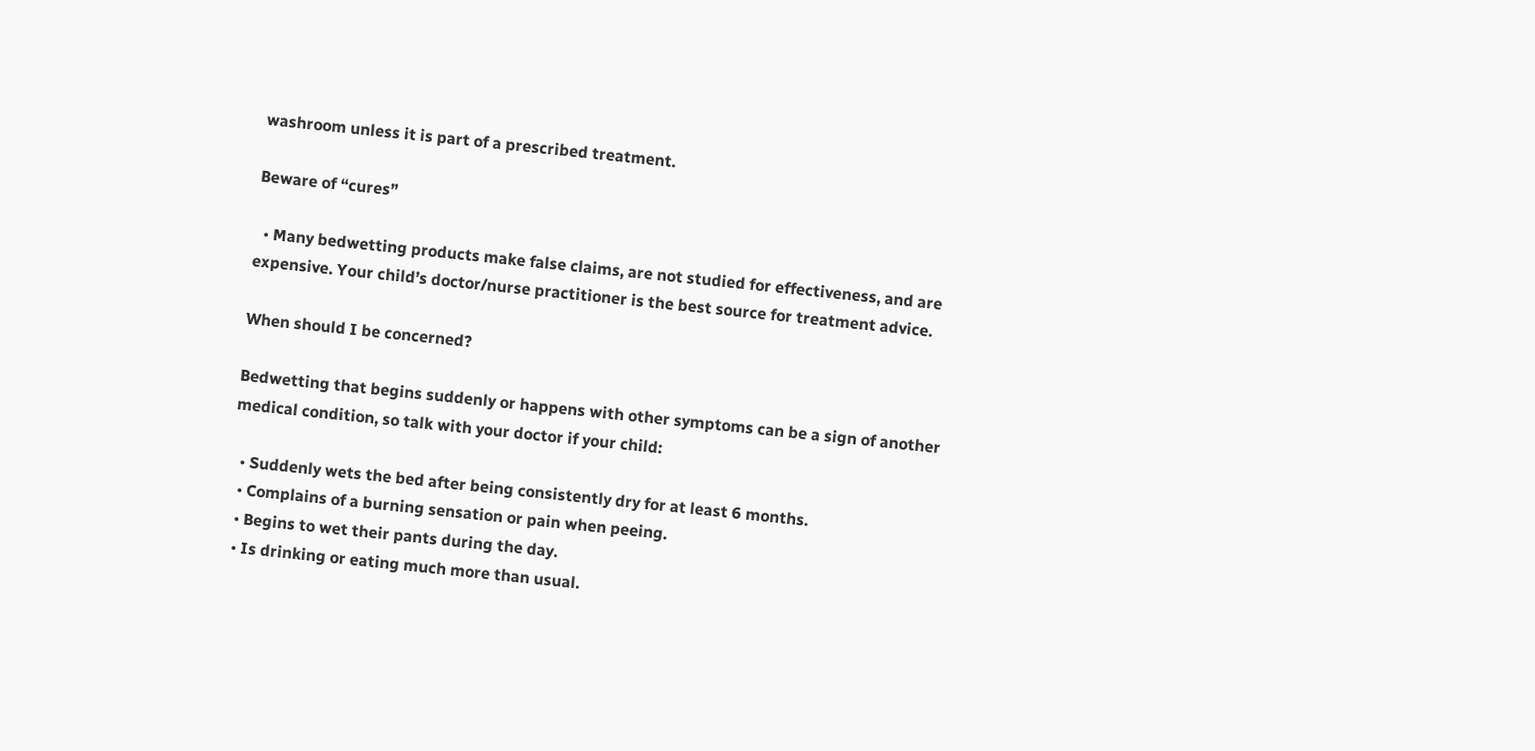washroom unless it is part of a prescribed treatment.

Beware of “cures”

  • Many bedwetting products make false claims, are not studied for effectiveness, and are expensive. Your child’s doctor/nurse practitioner is the best source for treatment advice.

When should I be concerned?

Bedwetting that begins suddenly or happens with other symptoms can be a sign of another medical condition, so talk with your doctor if your child:

  • Suddenly wets the bed after being consistently dry for at least 6 months.
  • Complains of a burning sensation or pain when peeing.
  • Begins to wet their pants during the day.
  • Is drinking or eating much more than usual.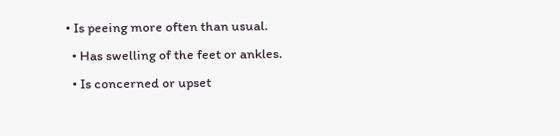• Is peeing more often than usual.
  • Has swelling of the feet or ankles.
  • Is concerned or upset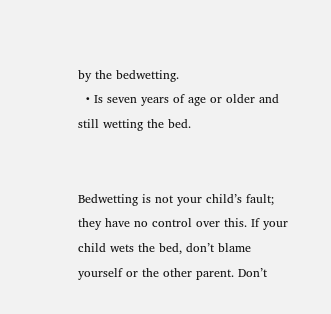by the bedwetting.
  • Is seven years of age or older and still wetting the bed.


Bedwetting is not your child’s fault; they have no control over this. If your child wets the bed, don’t blame yourself or the other parent. Don’t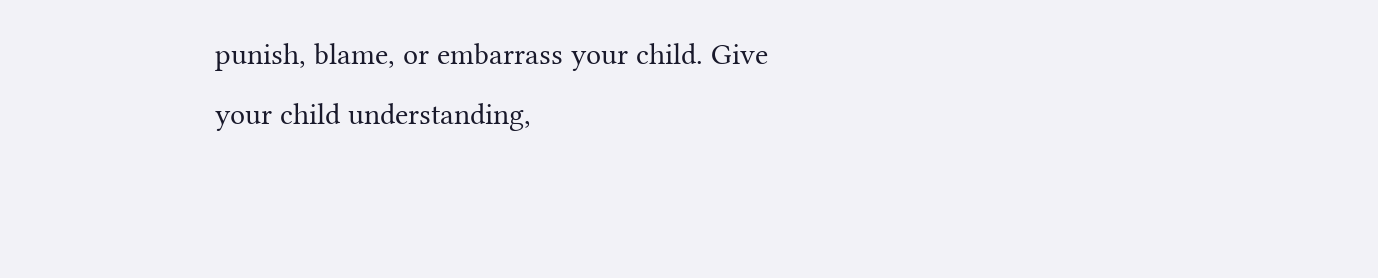punish, blame, or embarrass your child. Give your child understanding,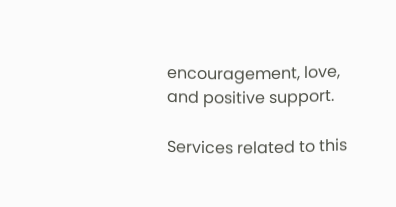encouragement, love, and positive support.

Services related to this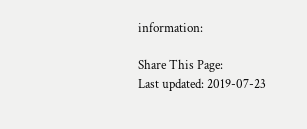information:

Share This Page:
Last updated: 2019-07-23